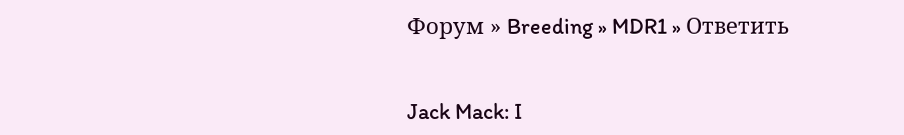Форум » Breeding » MDR1 » Ответить


Jack Mack: I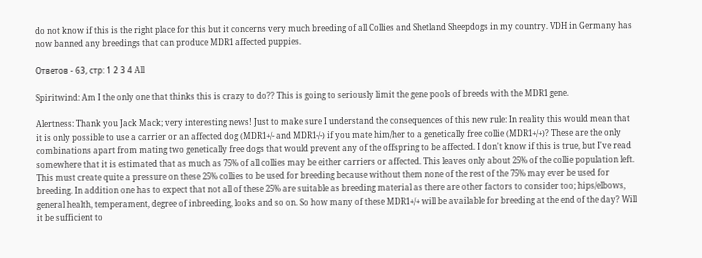do not know if this is the right place for this but it concerns very much breeding of all Collies and Shetland Sheepdogs in my country. VDH in Germany has now banned any breedings that can produce MDR1 affected puppies.

Ответов - 63, стр: 1 2 3 4 All

Spiritwind: Am I the only one that thinks this is crazy to do?? This is going to seriously limit the gene pools of breeds with the MDR1 gene.

Alertness: Thank you Jack Mack; very interesting news! Just to make sure I understand the consequences of this new rule: In reality this would mean that it is only possible to use a carrier or an affected dog (MDR1+/- and MDR1-/-) if you mate him/her to a genetically free collie (MDR1+/+)? These are the only combinations apart from mating two genetically free dogs that would prevent any of the offspring to be affected. I don't know if this is true, but I've read somewhere that it is estimated that as much as 75% of all collies may be either carriers or affected. This leaves only about 25% of the collie population left. This must create quite a pressure on these 25% collies to be used for breeding because without them none of the rest of the 75% may ever be used for breeding. In addition one has to expect that not all of these 25% are suitable as breeding material as there are other factors to consider too; hips/elbows, general health, temperament, degree of inbreeding, looks and so on. So how many of these MDR1+/+ will be available for breeding at the end of the day? Will it be sufficient to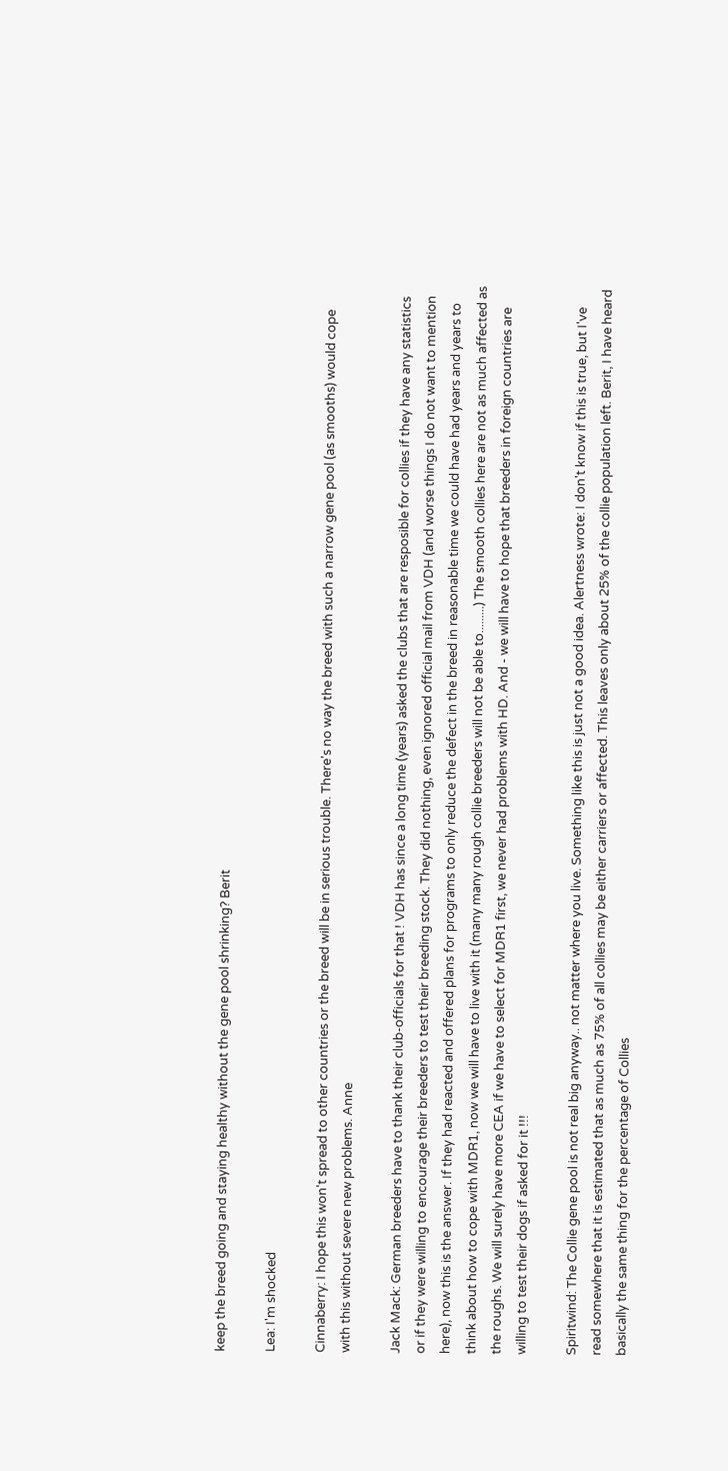keep the breed going and staying healthy without the gene pool shrinking? Berit

Lea: I'm shocked

Cinnaberry: I hope this won't spread to other countries or the breed will be in serious trouble. There's no way the breed with such a narrow gene pool (as smooths) would cope with this without severe new problems. Anne

Jack Mack: German breeders have to thank their club-officials for that ! VDH has since a long time (years) asked the clubs that are resposible for collies if they have any statistics or if they were willing to encourage their breeders to test their breeding stock. They did nothing, even ignored official mail from VDH (and worse things I do not want to mention here), now this is the answer. If they had reacted and offered plans for programs to only reduce the defect in the breed in reasonable time we could have had years and years to think about how to cope with MDR1, now we will have to live with it (many many rough collie breeders will not be able to.........) The smooth collies here are not as much affected as the roughs. We will surely have more CEA if we have to select for MDR1 first, we never had problems with HD. And - we will have to hope that breeders in foreign countries are willing to test their dogs if asked for it !!!

Spiritwind: The Collie gene pool is not real big anyway.. not matter where you live. Something like this is just not a good idea. Alertness wrote: I don't know if this is true, but I've read somewhere that it is estimated that as much as 75% of all collies may be either carriers or affected. This leaves only about 25% of the collie population left. Berit, I have heard basically the same thing for the percentage of Collies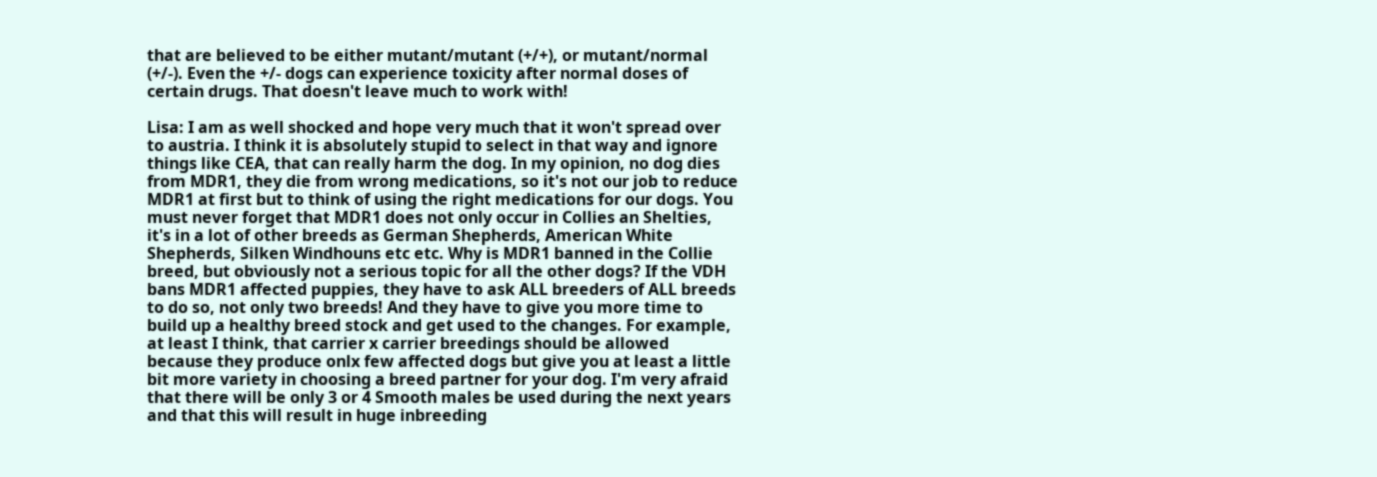that are believed to be either mutant/mutant (+/+), or mutant/normal (+/-). Even the +/- dogs can experience toxicity after normal doses of certain drugs. That doesn't leave much to work with!

Lisa: I am as well shocked and hope very much that it won't spread over to austria. I think it is absolutely stupid to select in that way and ignore things like CEA, that can really harm the dog. In my opinion, no dog dies from MDR1, they die from wrong medications, so it's not our job to reduce MDR1 at first but to think of using the right medications for our dogs. You must never forget that MDR1 does not only occur in Collies an Shelties, it's in a lot of other breeds as German Shepherds, American White Shepherds, Silken Windhouns etc etc. Why is MDR1 banned in the Collie breed, but obviously not a serious topic for all the other dogs? If the VDH bans MDR1 affected puppies, they have to ask ALL breeders of ALL breeds to do so, not only two breeds! And they have to give you more time to build up a healthy breed stock and get used to the changes. For example, at least I think, that carrier x carrier breedings should be allowed because they produce onlx few affected dogs but give you at least a little bit more variety in choosing a breed partner for your dog. I'm very afraid that there will be only 3 or 4 Smooth males be used during the next years and that this will result in huge inbreeding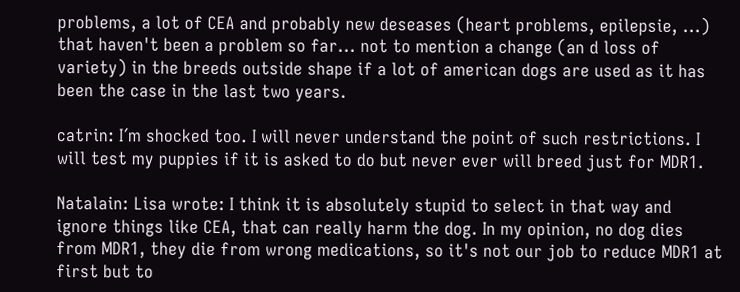problems, a lot of CEA and probably new deseases (heart problems, epilepsie, ...) that haven't been a problem so far... not to mention a change (an d loss of variety) in the breeds outside shape if a lot of american dogs are used as it has been the case in the last two years.

catrin: I´m shocked too. I will never understand the point of such restrictions. I will test my puppies if it is asked to do but never ever will breed just for MDR1.

Natalain: Lisa wrote: I think it is absolutely stupid to select in that way and ignore things like CEA, that can really harm the dog. In my opinion, no dog dies from MDR1, they die from wrong medications, so it's not our job to reduce MDR1 at first but to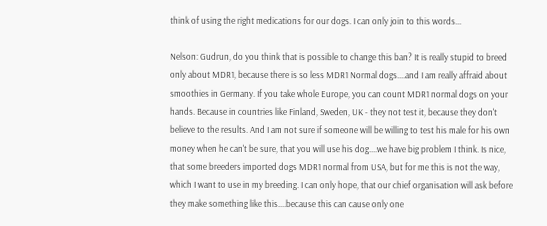think of using the right medications for our dogs. I can only join to this words...

Nelson: Gudrun, do you think that is possible to change this ban? It is really stupid to breed only about MDR1, because there is so less MDR1 Normal dogs....and I am really affraid about smoothies in Germany. If you take whole Europe, you can count MDR1 normal dogs on your hands. Because in countries like Finland, Sweden, UK - they not test it, because they don't believe to the results. And I am not sure if someone will be willing to test his male for his own money when he can't be sure, that you will use his dog....we have big problem I think. Is nice, that some breeders imported dogs MDR1 normal from USA, but for me this is not the way, which I want to use in my breeding. I can only hope, that our chief organisation will ask before they make something like this....because this can cause only one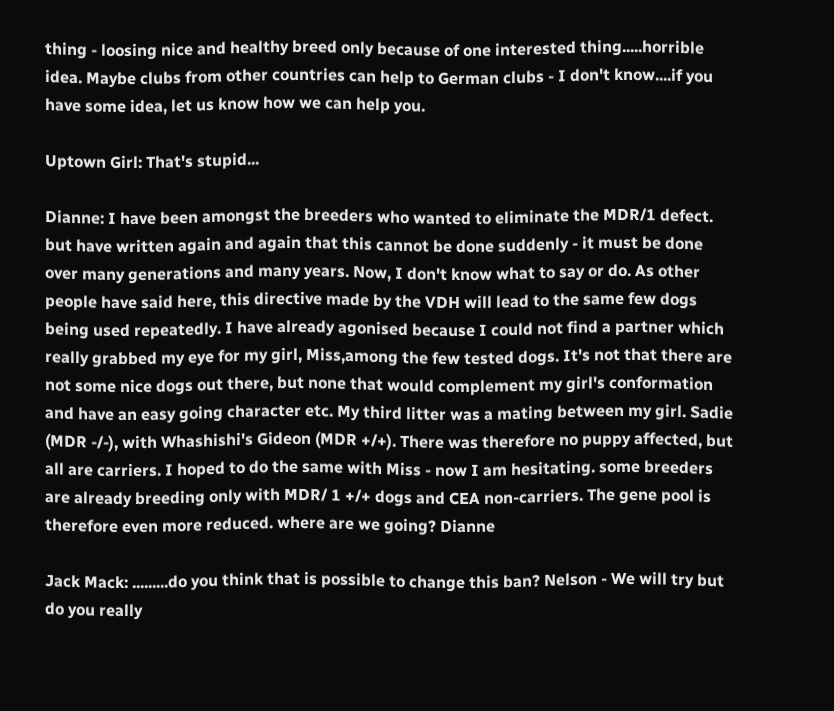thing - loosing nice and healthy breed only because of one interested thing.....horrible idea. Maybe clubs from other countries can help to German clubs - I don't know....if you have some idea, let us know how we can help you.

Uptown Girl: That's stupid...

Dianne: I have been amongst the breeders who wanted to eliminate the MDR/1 defect. but have written again and again that this cannot be done suddenly - it must be done over many generations and many years. Now, I don't know what to say or do. As other people have said here, this directive made by the VDH will lead to the same few dogs being used repeatedly. I have already agonised because I could not find a partner which really grabbed my eye for my girl, Miss,among the few tested dogs. It's not that there are not some nice dogs out there, but none that would complement my girl's conformation and have an easy going character etc. My third litter was a mating between my girl. Sadie (MDR -/-), with Whashishi's Gideon (MDR +/+). There was therefore no puppy affected, but all are carriers. I hoped to do the same with Miss - now I am hesitating. some breeders are already breeding only with MDR/ 1 +/+ dogs and CEA non-carriers. The gene pool is therefore even more reduced. where are we going? Dianne

Jack Mack: .........do you think that is possible to change this ban? Nelson - We will try but do you really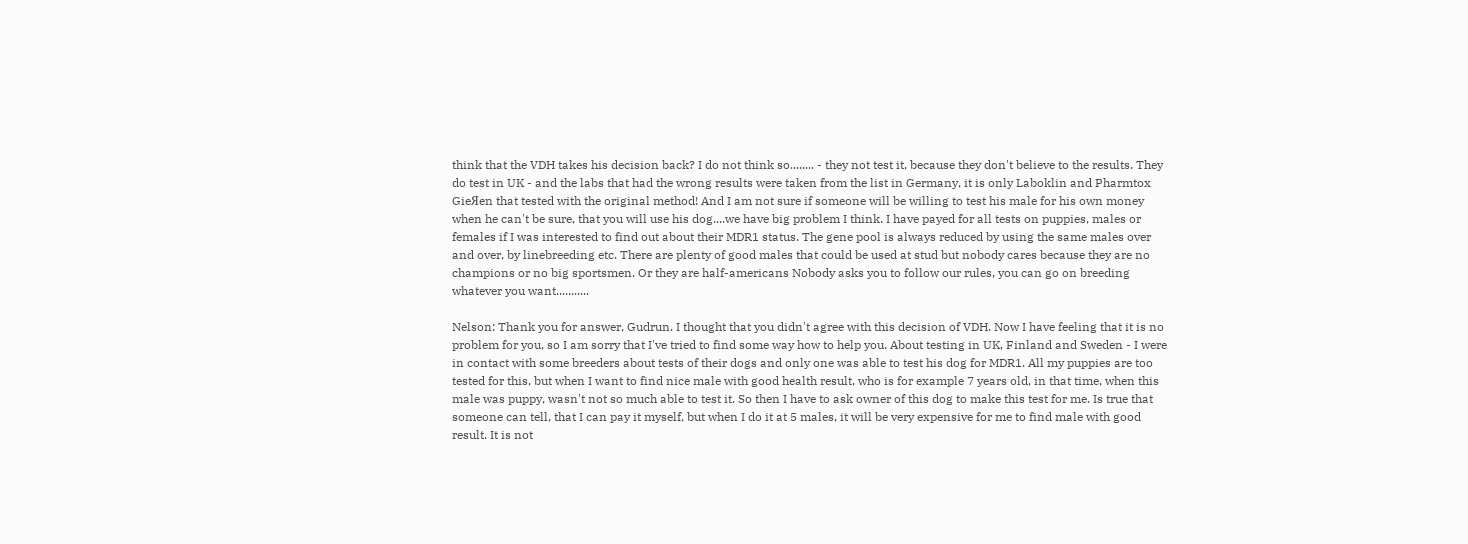think that the VDH takes his decision back? I do not think so........ - they not test it, because they don't believe to the results. They do test in UK - and the labs that had the wrong results were taken from the list in Germany, it is only Laboklin and Pharmtox GieЯen that tested with the original method! And I am not sure if someone will be willing to test his male for his own money when he can't be sure, that you will use his dog....we have big problem I think. I have payed for all tests on puppies, males or females if I was interested to find out about their MDR1 status. The gene pool is always reduced by using the same males over and over, by linebreeding etc. There are plenty of good males that could be used at stud but nobody cares because they are no champions or no big sportsmen. Or they are half-americans Nobody asks you to follow our rules, you can go on breeding whatever you want...........

Nelson: Thank you for answer, Gudrun. I thought that you didn't agree with this decision of VDH. Now I have feeling that it is no problem for you, so I am sorry that I've tried to find some way how to help you. About testing in UK, Finland and Sweden - I were in contact with some breeders about tests of their dogs and only one was able to test his dog for MDR1. All my puppies are too tested for this, but when I want to find nice male with good health result, who is for example 7 years old, in that time, when this male was puppy, wasn't not so much able to test it. So then I have to ask owner of this dog to make this test for me. Is true that someone can tell, that I can pay it myself, but when I do it at 5 males, it will be very expensive for me to find male with good result. It is not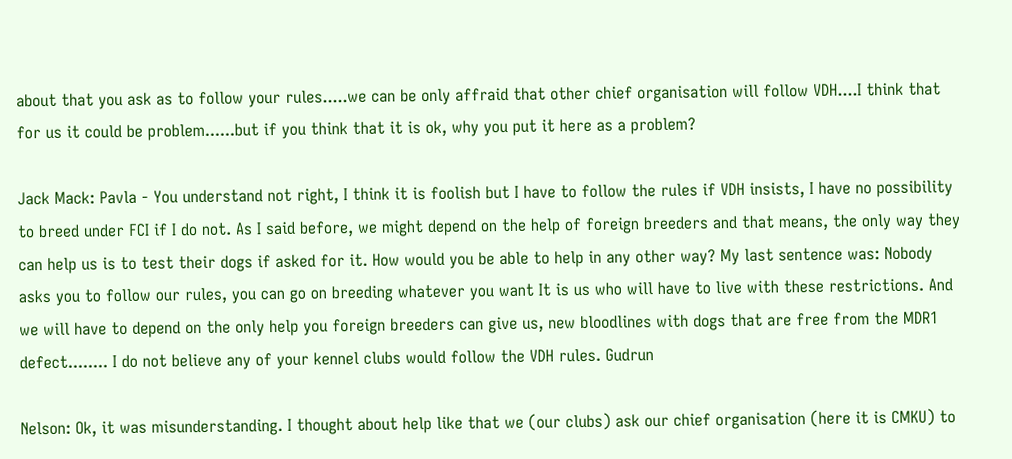about that you ask as to follow your rules.....we can be only affraid that other chief organisation will follow VDH....I think that for us it could be problem......but if you think that it is ok, why you put it here as a problem?

Jack Mack: Pavla - You understand not right, I think it is foolish but I have to follow the rules if VDH insists, I have no possibility to breed under FCI if I do not. As I said before, we might depend on the help of foreign breeders and that means, the only way they can help us is to test their dogs if asked for it. How would you be able to help in any other way? My last sentence was: Nobody asks you to follow our rules, you can go on breeding whatever you want It is us who will have to live with these restrictions. And we will have to depend on the only help you foreign breeders can give us, new bloodlines with dogs that are free from the MDR1 defect........ I do not believe any of your kennel clubs would follow the VDH rules. Gudrun

Nelson: Ok, it was misunderstanding. I thought about help like that we (our clubs) ask our chief organisation (here it is CMKU) to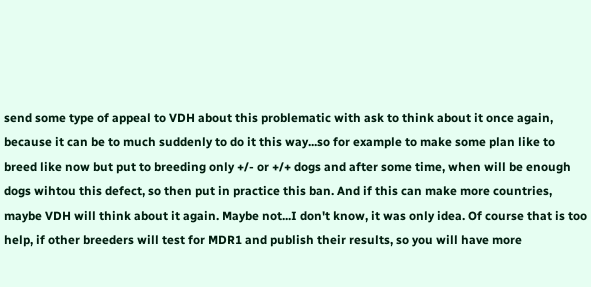send some type of appeal to VDH about this problematic with ask to think about it once again, because it can be to much suddenly to do it this way...so for example to make some plan like to breed like now but put to breeding only +/- or +/+ dogs and after some time, when will be enough dogs wihtou this defect, so then put in practice this ban. And if this can make more countries, maybe VDH will think about it again. Maybe not...I don't know, it was only idea. Of course that is too help, if other breeders will test for MDR1 and publish their results, so you will have more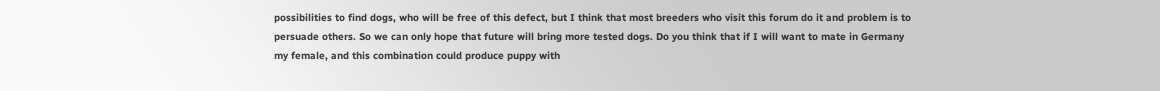possibilities to find dogs, who will be free of this defect, but I think that most breeders who visit this forum do it and problem is to persuade others. So we can only hope that future will bring more tested dogs. Do you think that if I will want to mate in Germany my female, and this combination could produce puppy with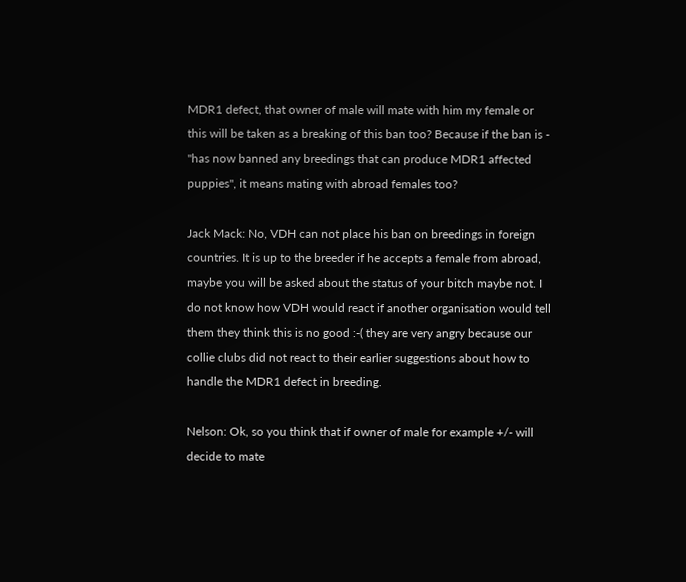MDR1 defect, that owner of male will mate with him my female or this will be taken as a breaking of this ban too? Because if the ban is - "has now banned any breedings that can produce MDR1 affected puppies", it means mating with abroad females too?

Jack Mack: No, VDH can not place his ban on breedings in foreign countries. It is up to the breeder if he accepts a female from abroad, maybe you will be asked about the status of your bitch maybe not. I do not know how VDH would react if another organisation would tell them they think this is no good :-( they are very angry because our collie clubs did not react to their earlier suggestions about how to handle the MDR1 defect in breeding.

Nelson: Ok, so you think that if owner of male for example +/- will decide to mate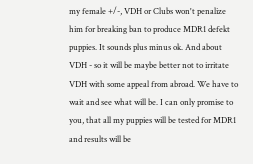my female +/-, VDH or Clubs won't penalize him for breaking ban to produce MDR1 defekt puppies. It sounds plus minus ok. And about VDH - so it will be maybe better not to irritate VDH with some appeal from abroad. We have to wait and see what will be. I can only promise to you, that all my puppies will be tested for MDR1 and results will be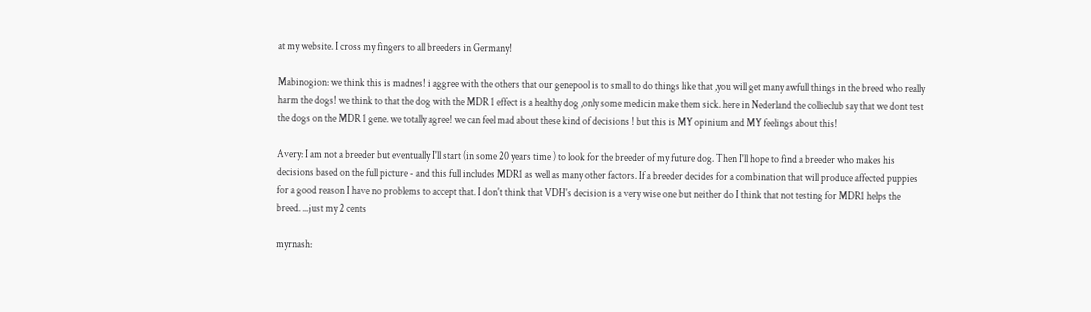at my website. I cross my fingers to all breeders in Germany!

Mabinogion: we think this is madnes! i aggree with the others that our genepool is to small to do things like that ,you will get many awfull things in the breed who really harm the dogs! we think to that the dog with the MDR 1 effect is a healthy dog ,only some medicin make them sick. here in Nederland the collieclub say that we dont test the dogs on the MDR 1 gene. we totally agree! we can feel mad about these kind of decisions ! but this is MY opinium and MY feelings about this!

Avery: I am not a breeder but eventually I'll start (in some 20 years time ) to look for the breeder of my future dog. Then I'll hope to find a breeder who makes his decisions based on the full picture - and this full includes MDR1 as well as many other factors. If a breeder decides for a combination that will produce affected puppies for a good reason I have no problems to accept that. I don't think that VDH's decision is a very wise one but neither do I think that not testing for MDR1 helps the breed. ...just my 2 cents

myrnash: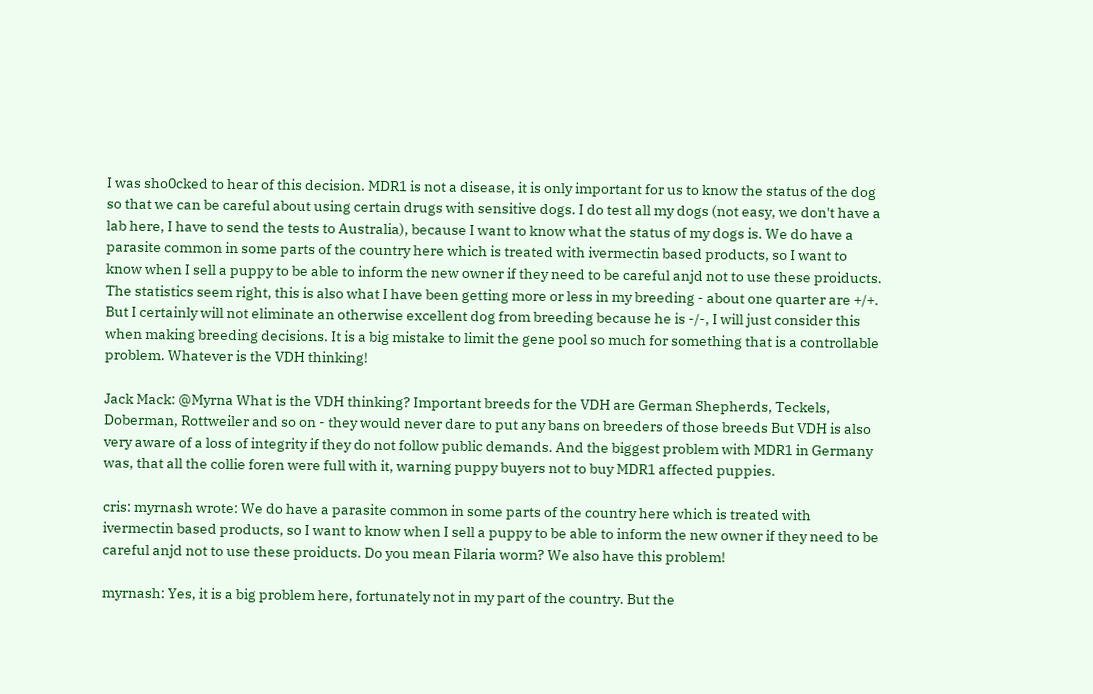I was sho0cked to hear of this decision. MDR1 is not a disease, it is only important for us to know the status of the dog so that we can be careful about using certain drugs with sensitive dogs. I do test all my dogs (not easy, we don't have a lab here, I have to send the tests to Australia), because I want to know what the status of my dogs is. We do have a parasite common in some parts of the country here which is treated with ivermectin based products, so I want to know when I sell a puppy to be able to inform the new owner if they need to be careful anjd not to use these proiducts. The statistics seem right, this is also what I have been getting more or less in my breeding - about one quarter are +/+. But I certainly will not eliminate an otherwise excellent dog from breeding because he is -/-, I will just consider this when making breeding decisions. It is a big mistake to limit the gene pool so much for something that is a controllable problem. Whatever is the VDH thinking!

Jack Mack: @Myrna What is the VDH thinking? Important breeds for the VDH are German Shepherds, Teckels, Doberman, Rottweiler and so on - they would never dare to put any bans on breeders of those breeds But VDH is also very aware of a loss of integrity if they do not follow public demands. And the biggest problem with MDR1 in Germany was, that all the collie foren were full with it, warning puppy buyers not to buy MDR1 affected puppies.

cris: myrnash wrote: We do have a parasite common in some parts of the country here which is treated with ivermectin based products, so I want to know when I sell a puppy to be able to inform the new owner if they need to be careful anjd not to use these proiducts. Do you mean Filaria worm? We also have this problem!

myrnash: Yes, it is a big problem here, fortunately not in my part of the country. But the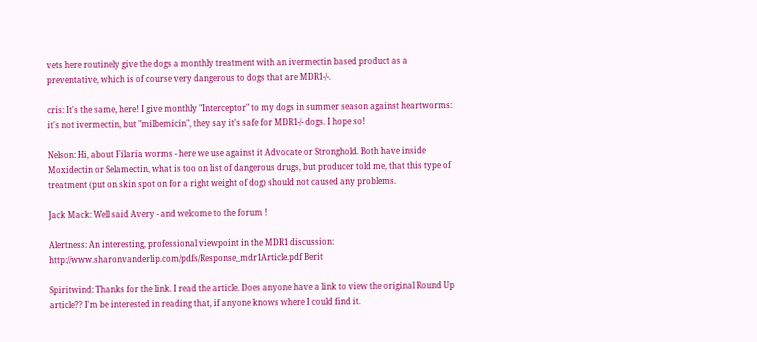vets here routinely give the dogs a monthly treatment with an ivermectin based product as a preventative, which is of course very dangerous to dogs that are MDR1-/-.

cris: It's the same, here! I give monthly "Interceptor" to my dogs in summer season against heartworms: it's not ivermectin, but "milbemicin", they say it's safe for MDR1-/- dogs. I hope so!

Nelson: Hi, about Filaria worms - here we use against it Advocate or Stronghold. Both have inside Moxidectin or Selamectin, what is too on list of dangerous drugs, but producer told me, that this type of treatment (put on skin spot on for a right weight of dog) should not caused any problems.

Jack Mack: Well said Avery - and welcome to the forum !

Alertness: An interesting, professional viewpoint in the MDR1 discussion: http://www.sharonvanderlip.com/pdfs/Response_mdr1Article.pdf Berit

Spiritwind: Thanks for the link. I read the article. Does anyone have a link to view the original Round Up article?? I'm be interested in reading that, if anyone knows where I could find it.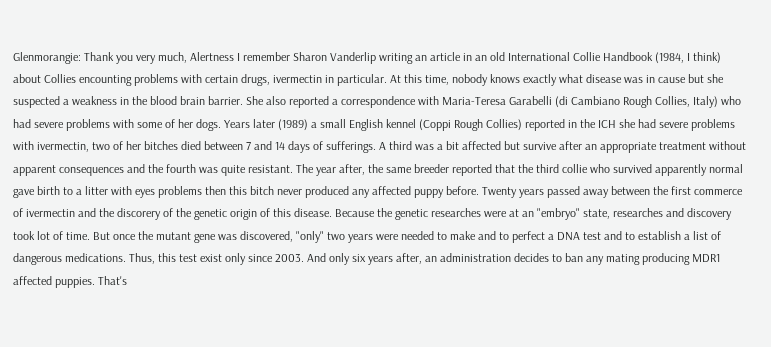Glenmorangie: Thank you very much, Alertness I remember Sharon Vanderlip writing an article in an old International Collie Handbook (1984, I think) about Collies encounting problems with certain drugs, ivermectin in particular. At this time, nobody knows exactly what disease was in cause but she suspected a weakness in the blood brain barrier. She also reported a correspondence with Maria-Teresa Garabelli (di Cambiano Rough Collies, Italy) who had severe problems with some of her dogs. Years later (1989) a small English kennel (Coppi Rough Collies) reported in the ICH she had severe problems with ivermectin, two of her bitches died between 7 and 14 days of sufferings. A third was a bit affected but survive after an appropriate treatment without apparent consequences and the fourth was quite resistant. The year after, the same breeder reported that the third collie who survived apparently normal gave birth to a litter with eyes problems then this bitch never produced any affected puppy before. Twenty years passed away between the first commerce of ivermectin and the discorery of the genetic origin of this disease. Because the genetic researches were at an "embryo" state, researches and discovery took lot of time. But once the mutant gene was discovered, "only" two years were needed to make and to perfect a DNA test and to establish a list of dangerous medications. Thus, this test exist only since 2003. And only six years after, an administration decides to ban any mating producing MDR1 affected puppies. That's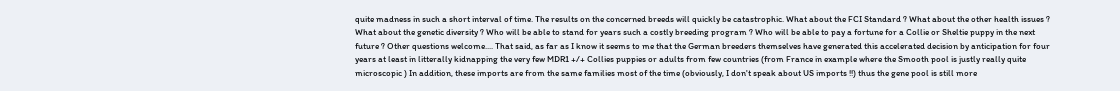quite madness in such a short interval of time. The results on the concerned breeds will quickly be catastrophic. What about the FCI Standard ? What about the other health issues ? What about the genetic diversity ? Who will be able to stand for years such a costly breeding program ? Who will be able to pay a fortune for a Collie or Sheltie puppy in the next future ? Other questions welcome.... That said, as far as I know it seems to me that the German breeders themselves have generated this accelerated decision by anticipation for four years at least in litterally kidnapping the very few MDR1 +/+ Collies puppies or adults from few countries (from France in example where the Smooth pool is justly really quite microscopic ) In addition, these imports are from the same families most of the time (obviously, I don't speak about US imports !!) thus the gene pool is still more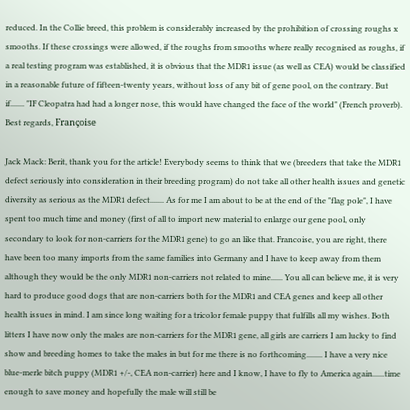reduced. In the Collie breed, this problem is considerably increased by the prohibition of crossing roughs x smooths. If these crossings were allowed, if the roughs from smooths where really recognised as roughs, if a real testing program was established, it is obvious that the MDR1 issue (as well as CEA) would be classified in a reasonable future of fifteen-twenty years, without loss of any bit of gene pool, on the contrary. But if....... "IF Cleopatra had had a longer nose, this would have changed the face of the world" (French proverb). Best regards, Françoise

Jack Mack: Berit, thank you for the article! Everybody seems to think that we (breeders that take the MDR1 defect seriously into consideration in their breeding program) do not take all other health issues and genetic diversity as serious as the MDR1 defect....... As for me I am about to be at the end of the "flag pole", I have spent too much time and money (first of all to import new material to enlarge our gene pool, only secondary to look for non-carriers for the MDR1 gene) to go an like that. Francoise, you are right, there have been too many imports from the same families into Germany and I have to keep away from them although they would be the only MDR1 non-carriers not related to mine...... You all can believe me, it is very hard to produce good dogs that are non-carriers both for the MDR1 and CEA genes and keep all other health issues in mind. I am since long waiting for a tricolor female puppy that fulfills all my wishes. Both litters I have now only the males are non-carriers for the MDR1 gene, all girls are carriers I am lucky to find show and breeding homes to take the males in but for me there is no forthcoming........ I have a very nice blue-merle bitch puppy (MDR1 +/-, CEA non-carrier) here and I know, I have to fly to America again......time enough to save money and hopefully the male will still be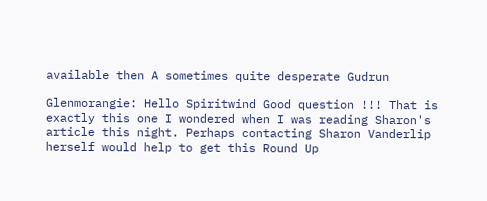available then A sometimes quite desperate Gudrun

Glenmorangie: Hello Spiritwind Good question !!! That is exactly this one I wondered when I was reading Sharon's article this night. Perhaps contacting Sharon Vanderlip herself would help to get this Round Up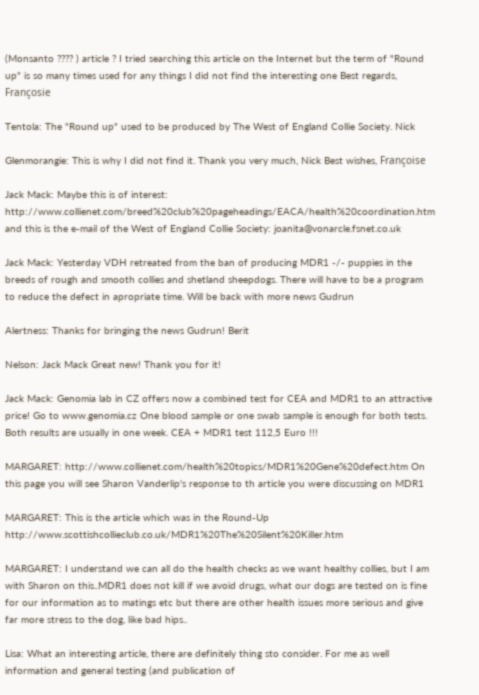(Monsanto ???? ) article ? I tried searching this article on the Internet but the term of "Round up" is so many times used for any things I did not find the interesting one Best regards, Françosie

Tentola: The "Round up" used to be produced by The West of England Collie Society. Nick

Glenmorangie: This is why I did not find it. Thank you very much, Nick Best wishes, Françoise

Jack Mack: Maybe this is of interest: http://www.collienet.com/breed%20club%20pageheadings/EACA/health%20coordination.htm and this is the e-mail of the West of England Collie Society: joanita@vonarcle.fsnet.co.uk

Jack Mack: Yesterday VDH retreated from the ban of producing MDR1 -/- puppies in the breeds of rough and smooth collies and shetland sheepdogs. There will have to be a program to reduce the defect in apropriate time. Will be back with more news Gudrun

Alertness: Thanks for bringing the news Gudrun! Berit

Nelson: Jack Mack Great new! Thank you for it!

Jack Mack: Genomia lab in CZ offers now a combined test for CEA and MDR1 to an attractive price! Go to www.genomia.cz One blood sample or one swab sample is enough for both tests. Both results are usually in one week. CEA + MDR1 test 112,5 Euro !!!

MARGARET: http://www.collienet.com/health%20topics/MDR1%20Gene%20defect.htm On this page you will see Sharon Vanderlip's response to th article you were discussing on MDR1

MARGARET: This is the article which was in the Round-Up http://www.scottishcollieclub.co.uk/MDR1%20The%20Silent%20Killer.htm

MARGARET: I understand we can all do the health checks as we want healthy collies, but I am with Sharon on this..MDR1 does not kill if we avoid drugs, what our dogs are tested on is fine for our information as to matings etc but there are other health issues more serious and give far more stress to the dog, like bad hips..

Lisa: What an interesting article, there are definitely thing sto consider. For me as well information and general testing (and publication of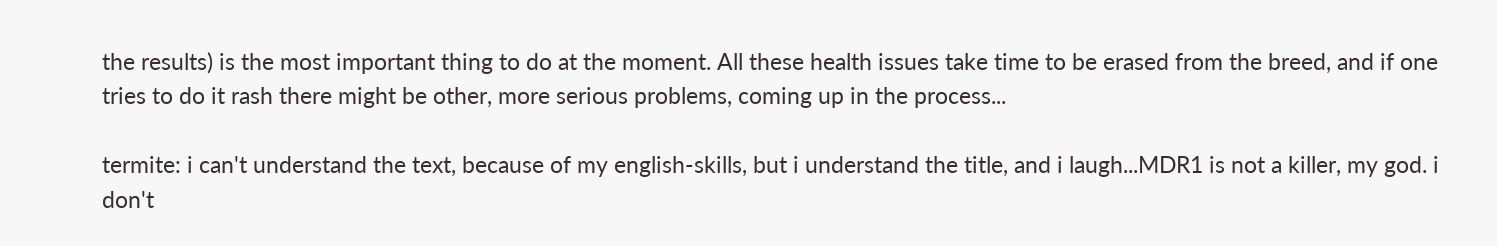the results) is the most important thing to do at the moment. All these health issues take time to be erased from the breed, and if one tries to do it rash there might be other, more serious problems, coming up in the process...

termite: i can't understand the text, because of my english-skills, but i understand the title, and i laugh...MDR1 is not a killer, my god. i don't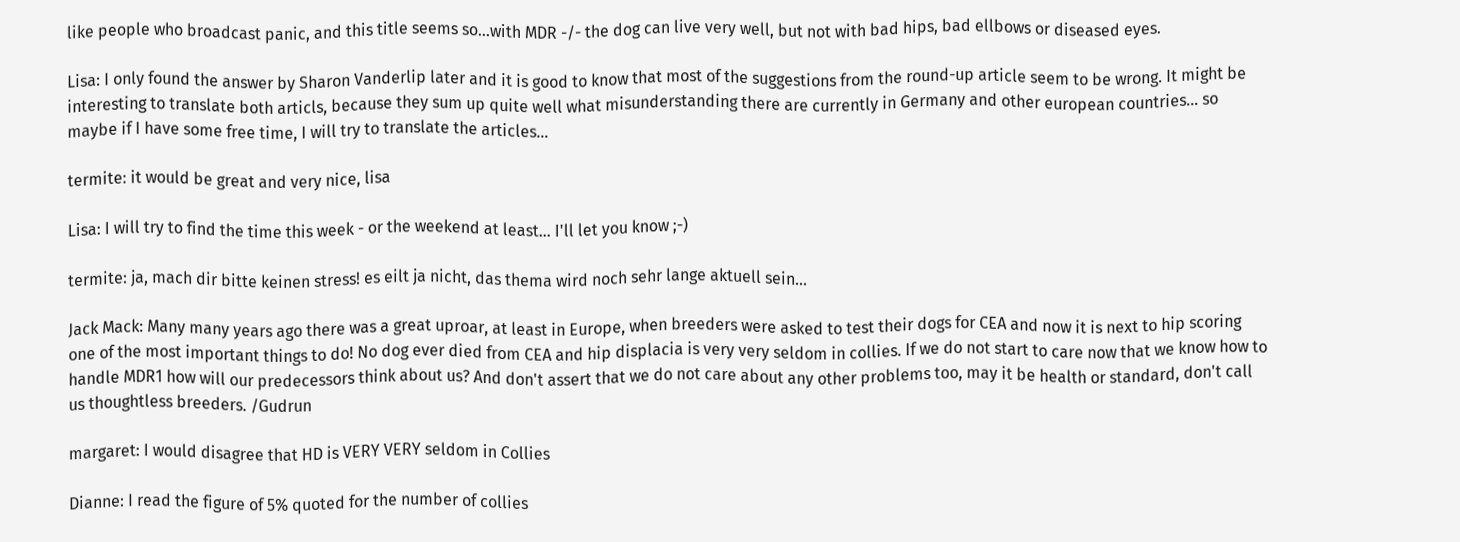like people who broadcast panic, and this title seems so...with MDR -/- the dog can live very well, but not with bad hips, bad ellbows or diseased eyes.

Lisa: I only found the answer by Sharon Vanderlip later and it is good to know that most of the suggestions from the round-up article seem to be wrong. It might be interesting to translate both articls, because they sum up quite well what misunderstanding there are currently in Germany and other european countries... so maybe if I have some free time, I will try to translate the articles...

termite: it would be great and very nice, lisa

Lisa: I will try to find the time this week - or the weekend at least... I'll let you know ;-)

termite: ja, mach dir bitte keinen stress! es eilt ja nicht, das thema wird noch sehr lange aktuell sein...

Jack Mack: Many many years ago there was a great uproar, at least in Europe, when breeders were asked to test their dogs for CEA and now it is next to hip scoring one of the most important things to do! No dog ever died from CEA and hip displacia is very very seldom in collies. If we do not start to care now that we know how to handle MDR1 how will our predecessors think about us? And don't assert that we do not care about any other problems too, may it be health or standard, don't call us thoughtless breeders. /Gudrun

margaret: I would disagree that HD is VERY VERY seldom in Collies

Dianne: I read the figure of 5% quoted for the number of collies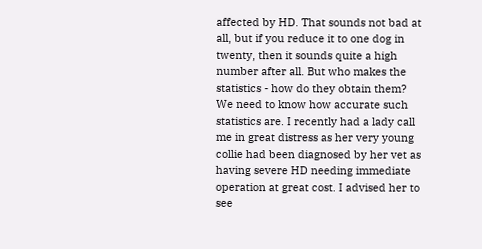affected by HD. That sounds not bad at all, but if you reduce it to one dog in twenty, then it sounds quite a high number after all. But who makes the statistics - how do they obtain them? We need to know how accurate such statistics are. I recently had a lady call me in great distress as her very young collie had been diagnosed by her vet as having severe HD needing immediate operation at great cost. I advised her to see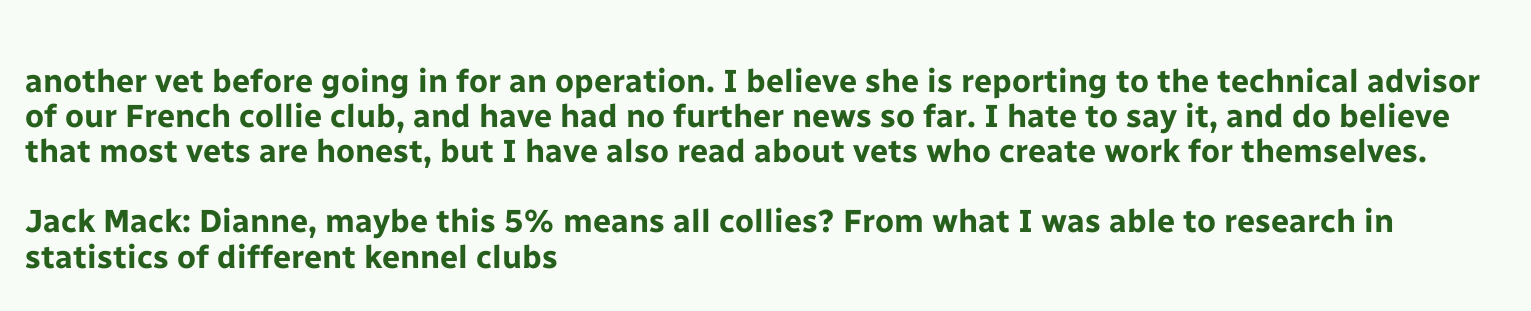another vet before going in for an operation. I believe she is reporting to the technical advisor of our French collie club, and have had no further news so far. I hate to say it, and do believe that most vets are honest, but I have also read about vets who create work for themselves.

Jack Mack: Dianne, maybe this 5% means all collies? From what I was able to research in statistics of different kennel clubs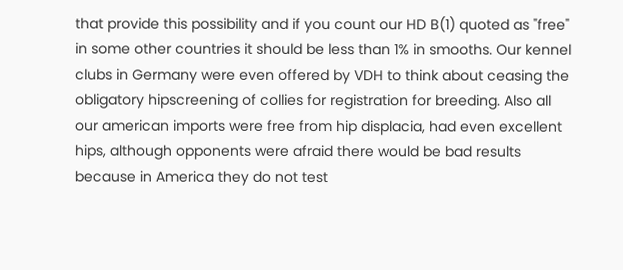that provide this possibility and if you count our HD B(1) quoted as "free" in some other countries it should be less than 1% in smooths. Our kennel clubs in Germany were even offered by VDH to think about ceasing the obligatory hipscreening of collies for registration for breeding. Also all our american imports were free from hip displacia, had even excellent hips, although opponents were afraid there would be bad results because in America they do not test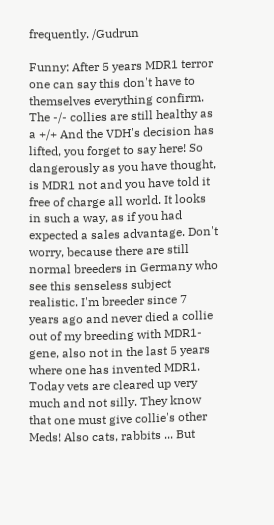frequently. /Gudrun

Funny: After 5 years MDR1 terror one can say this don't have to themselves everything confirm. The -/- collies are still healthy as a +/+ And the VDH's decision has lifted, you forget to say here! So dangerously as you have thought, is MDR1 not and you have told it free of charge all world. It looks in such a way, as if you had expected a sales advantage. Don't worry, because there are still normal breeders in Germany who see this senseless subject realistic. I'm breeder since 7 years ago and never died a collie out of my breeding with MDR1-gene, also not in the last 5 years where one has invented MDR1. Today vets are cleared up very much and not silly. They know that one must give collie's other Meds! Also cats, rabbits ... But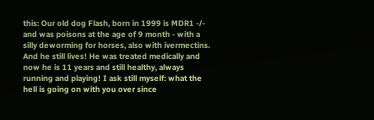this: Our old dog Flash, born in 1999 is MDR1 -/- and was poisons at the age of 9 month - with a silly deworming for horses, also with ivermectins. And he still lives! He was treated medically and now he is 11 years and still healthy, always running and playing! I ask still myself: what the hell is going on with you over since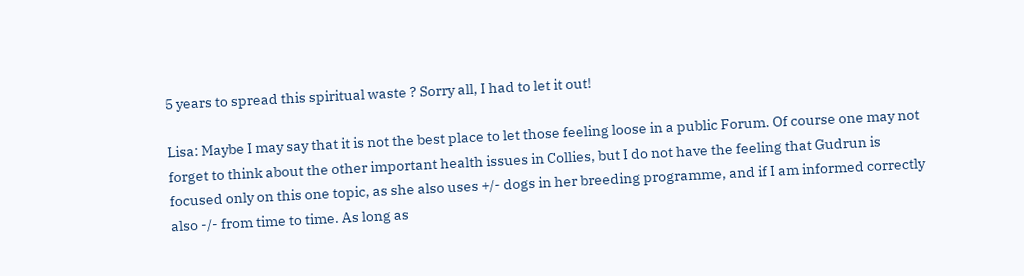5 years to spread this spiritual waste ? Sorry all, I had to let it out!

Lisa: Maybe I may say that it is not the best place to let those feeling loose in a public Forum. Of course one may not forget to think about the other important health issues in Collies, but I do not have the feeling that Gudrun is focused only on this one topic, as she also uses +/- dogs in her breeding programme, and if I am informed correctly also -/- from time to time. As long as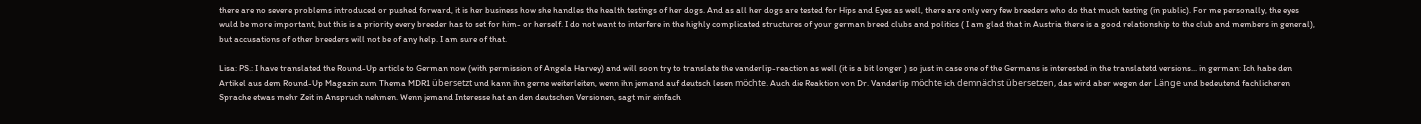there are no severe problems introduced or pushed forward, it is her business how she handles the health testings of her dogs. And as all her dogs are tested for Hips and Eyes as well, there are only very few breeders who do that much testing (in public). For me personally, the eyes wuld be more important, but this is a priority every breeder has to set for him- or herself. I do not want to interfere in the highly complicated structures of your german breed clubs and politics ( I am glad that in Austria there is a good relationship to the club and members in general), but accusations of other breeders will not be of any help. I am sure of that.

Lisa: PS.: I have translated the Round-Up article to German now (with permission of Angela Harvey) and will soon try to translate the vanderlip-reaction as well (it is a bit longer ) so just in case one of the Germans is interested in the translatetd versions... in german: Ich habe den Artikel aus dem Round-Up Magazin zum Thema MDR1 übersetzt und kann ihn gerne weiterleiten, wenn ihn jemand auf deutsch lesen möchte. Auch die Reaktion von Dr. Vanderlip möchte ich demnächst übersetzen, das wird aber wegen der Länge und bedeutend fachlicheren Sprache etwas mehr Zeit in Anspruch nehmen. Wenn jemand Interesse hat an den deutschen Versionen, sagt mir einfach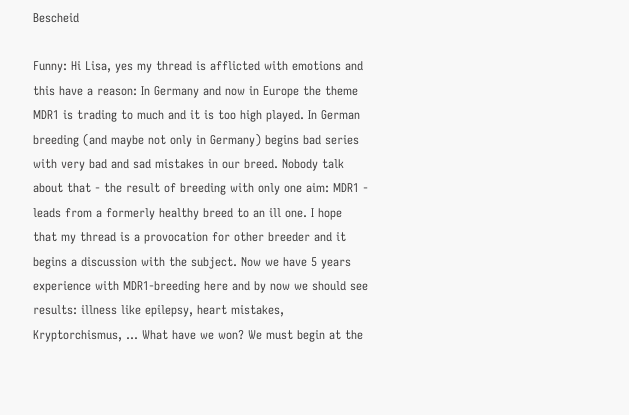Bescheid

Funny: Hi Lisa, yes my thread is afflicted with emotions and this have a reason: In Germany and now in Europe the theme MDR1 is trading to much and it is too high played. In German breeding (and maybe not only in Germany) begins bad series with very bad and sad mistakes in our breed. Nobody talk about that - the result of breeding with only one aim: MDR1 - leads from a formerly healthy breed to an ill one. I hope that my thread is a provocation for other breeder and it begins a discussion with the subject. Now we have 5 years experience with MDR1-breeding here and by now we should see results: illness like epilepsy, heart mistakes, Kryptorchismus, ... What have we won? We must begin at the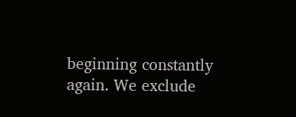beginning constantly again. We exclude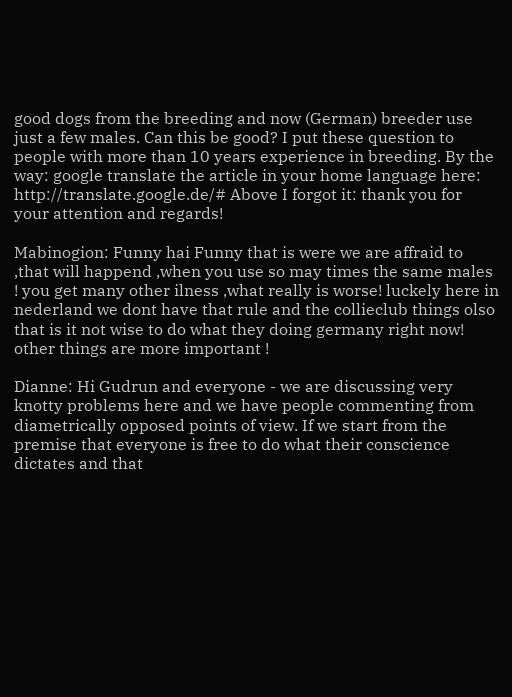good dogs from the breeding and now (German) breeder use just a few males. Can this be good? I put these question to people with more than 10 years experience in breeding. By the way: google translate the article in your home language here: http://translate.google.de/# Above I forgot it: thank you for your attention and regards!

Mabinogion: Funny hai Funny that is were we are affraid to ,that will happend ,when you use so may times the same males ! you get many other ilness ,what really is worse! luckely here in nederland we dont have that rule and the collieclub things olso that is it not wise to do what they doing germany right now! other things are more important !

Dianne: Hi Gudrun and everyone - we are discussing very knotty problems here and we have people commenting from diametrically opposed points of view. If we start from the premise that everyone is free to do what their conscience dictates and that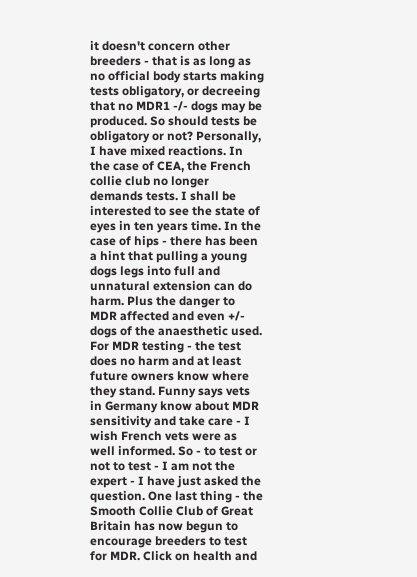it doesn't concern other breeders - that is as long as no official body starts making tests obligatory, or decreeing that no MDR1 -/- dogs may be produced. So should tests be obligatory or not? Personally, I have mixed reactions. In the case of CEA, the French collie club no longer demands tests. I shall be interested to see the state of eyes in ten years time. In the case of hips - there has been a hint that pulling a young dogs legs into full and unnatural extension can do harm. Plus the danger to MDR affected and even +/- dogs of the anaesthetic used. For MDR testing - the test does no harm and at least future owners know where they stand. Funny says vets in Germany know about MDR sensitivity and take care - I wish French vets were as well informed. So - to test or not to test - I am not the expert - I have just asked the question. One last thing - the Smooth Collie Club of Great Britain has now begun to encourage breeders to test for MDR. Click on health and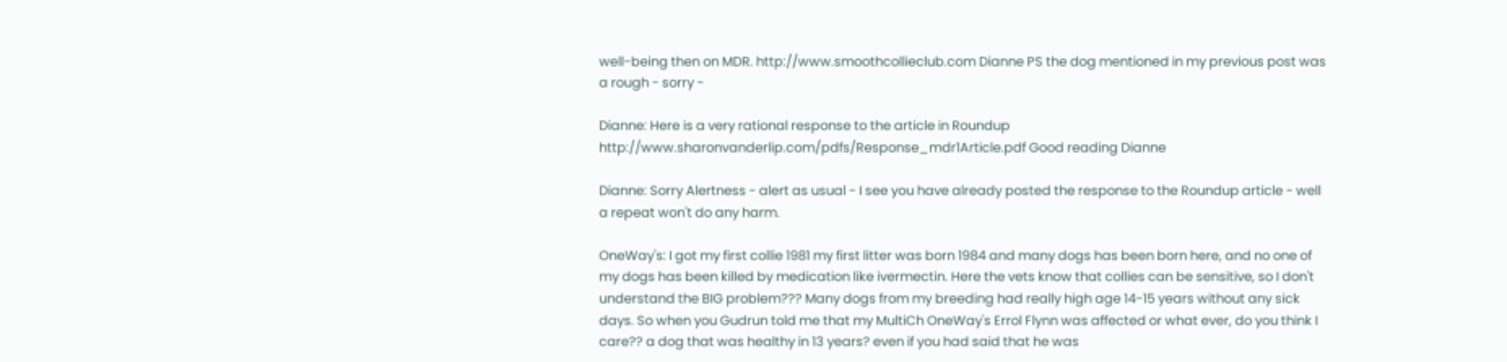well-being then on MDR. http://www.smoothcollieclub.com Dianne PS the dog mentioned in my previous post was a rough - sorry -

Dianne: Here is a very rational response to the article in Roundup http://www.sharonvanderlip.com/pdfs/Response_mdr1Article.pdf Good reading Dianne

Dianne: Sorry Alertness - alert as usual - I see you have already posted the response to the Roundup article - well a repeat won't do any harm.

OneWay's: I got my first collie 1981 my first litter was born 1984 and many dogs has been born here, and no one of my dogs has been killed by medication like ivermectin. Here the vets know that collies can be sensitive, so I don't understand the BIG problem??? Many dogs from my breeding had really high age 14-15 years without any sick days. So when you Gudrun told me that my MultiCh OneWay's Errol Flynn was affected or what ever, do you think I care?? a dog that was healthy in 13 years? even if you had said that he was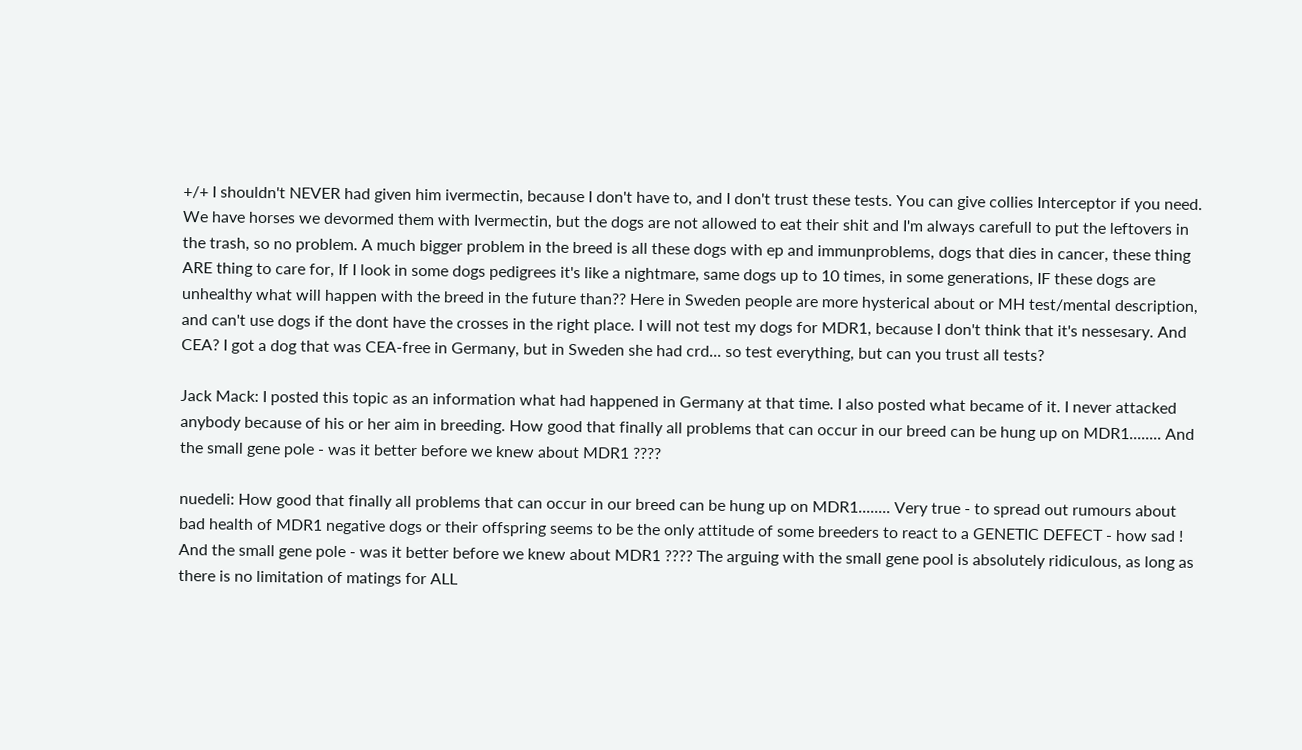+/+ I shouldn't NEVER had given him ivermectin, because I don't have to, and I don't trust these tests. You can give collies Interceptor if you need. We have horses we devormed them with Ivermectin, but the dogs are not allowed to eat their shit and I'm always carefull to put the leftovers in the trash, so no problem. A much bigger problem in the breed is all these dogs with ep and immunproblems, dogs that dies in cancer, these thing ARE thing to care for, If I look in some dogs pedigrees it's like a nightmare, same dogs up to 10 times, in some generations, IF these dogs are unhealthy what will happen with the breed in the future than?? Here in Sweden people are more hysterical about or MH test/mental description, and can't use dogs if the dont have the crosses in the right place. I will not test my dogs for MDR1, because I don't think that it's nessesary. And CEA? I got a dog that was CEA-free in Germany, but in Sweden she had crd... so test everything, but can you trust all tests?

Jack Mack: I posted this topic as an information what had happened in Germany at that time. I also posted what became of it. I never attacked anybody because of his or her aim in breeding. How good that finally all problems that can occur in our breed can be hung up on MDR1........ And the small gene pole - was it better before we knew about MDR1 ????

nuedeli: How good that finally all problems that can occur in our breed can be hung up on MDR1........ Very true - to spread out rumours about bad health of MDR1 negative dogs or their offspring seems to be the only attitude of some breeders to react to a GENETIC DEFECT - how sad ! And the small gene pole - was it better before we knew about MDR1 ???? The arguing with the small gene pool is absolutely ridiculous, as long as there is no limitation of matings for ALL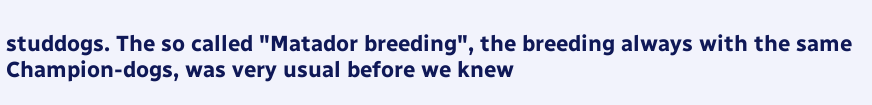studdogs. The so called "Matador breeding", the breeding always with the same Champion-dogs, was very usual before we knew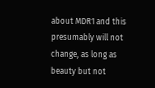about MDR1 and this presumably will not change, as long as beauty but not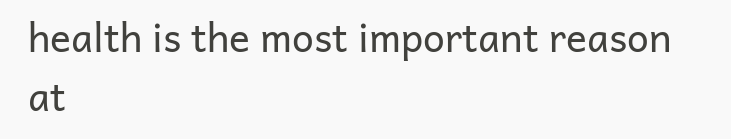health is the most important reason at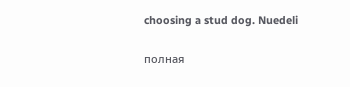choosing a stud dog. Nuedeli

полная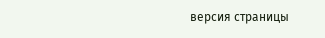версия страницы